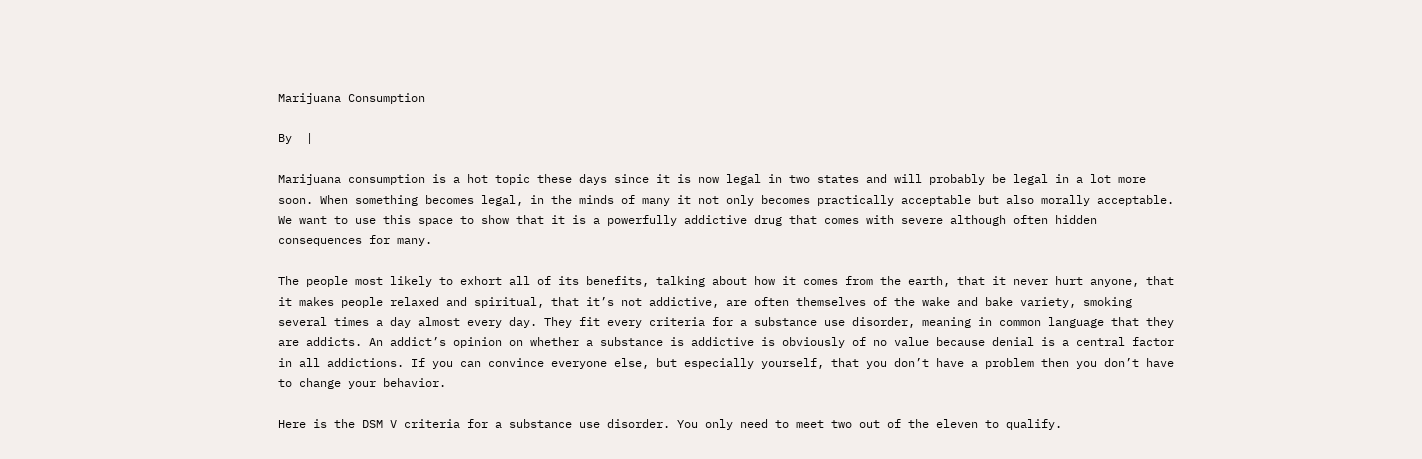Marijuana Consumption

By  |

Marijuana consumption is a hot topic these days since it is now legal in two states and will probably be legal in a lot more soon. When something becomes legal, in the minds of many it not only becomes practically acceptable but also morally acceptable. We want to use this space to show that it is a powerfully addictive drug that comes with severe although often hidden consequences for many.

The people most likely to exhort all of its benefits, talking about how it comes from the earth, that it never hurt anyone, that it makes people relaxed and spiritual, that it’s not addictive, are often themselves of the wake and bake variety, smoking several times a day almost every day. They fit every criteria for a substance use disorder, meaning in common language that they are addicts. An addict’s opinion on whether a substance is addictive is obviously of no value because denial is a central factor in all addictions. If you can convince everyone else, but especially yourself, that you don’t have a problem then you don’t have to change your behavior.

Here is the DSM V criteria for a substance use disorder. You only need to meet two out of the eleven to qualify.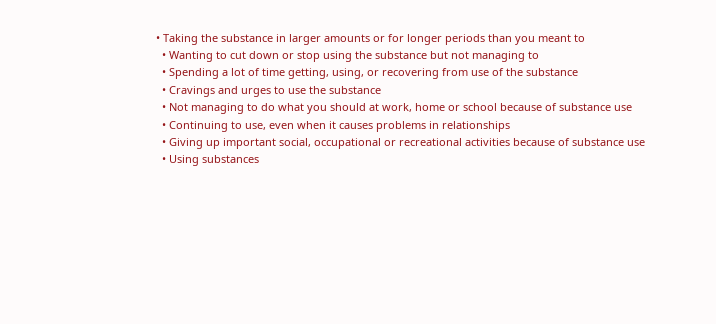• Taking the substance in larger amounts or for longer periods than you meant to
  • Wanting to cut down or stop using the substance but not managing to
  • Spending a lot of time getting, using, or recovering from use of the substance
  • Cravings and urges to use the substance
  • Not managing to do what you should at work, home or school because of substance use
  • Continuing to use, even when it causes problems in relationships
  • Giving up important social, occupational or recreational activities because of substance use
  • Using substances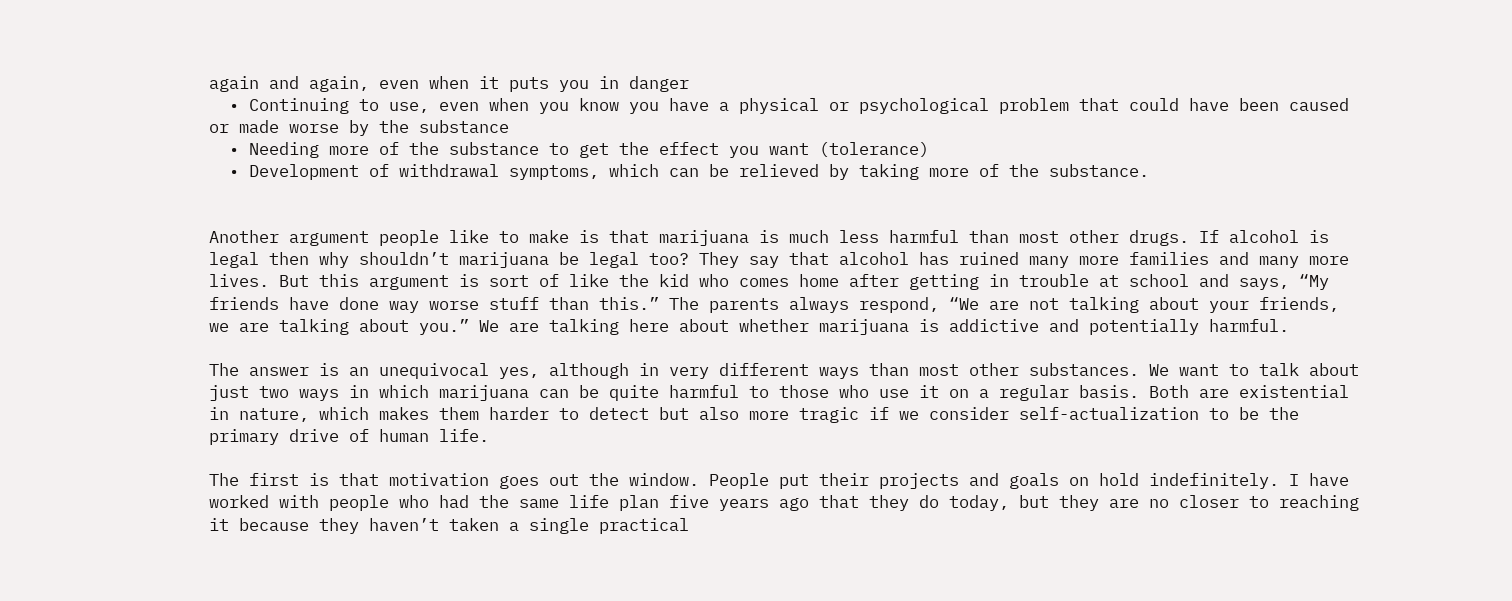again and again, even when it puts you in danger
  • Continuing to use, even when you know you have a physical or psychological problem that could have been caused or made worse by the substance
  • Needing more of the substance to get the effect you want (tolerance)
  • Development of withdrawal symptoms, which can be relieved by taking more of the substance.


Another argument people like to make is that marijuana is much less harmful than most other drugs. If alcohol is legal then why shouldn’t marijuana be legal too? They say that alcohol has ruined many more families and many more lives. But this argument is sort of like the kid who comes home after getting in trouble at school and says, “My friends have done way worse stuff than this.” The parents always respond, “We are not talking about your friends, we are talking about you.” We are talking here about whether marijuana is addictive and potentially harmful.

The answer is an unequivocal yes, although in very different ways than most other substances. We want to talk about just two ways in which marijuana can be quite harmful to those who use it on a regular basis. Both are existential in nature, which makes them harder to detect but also more tragic if we consider self-actualization to be the primary drive of human life.

The first is that motivation goes out the window. People put their projects and goals on hold indefinitely. I have worked with people who had the same life plan five years ago that they do today, but they are no closer to reaching it because they haven’t taken a single practical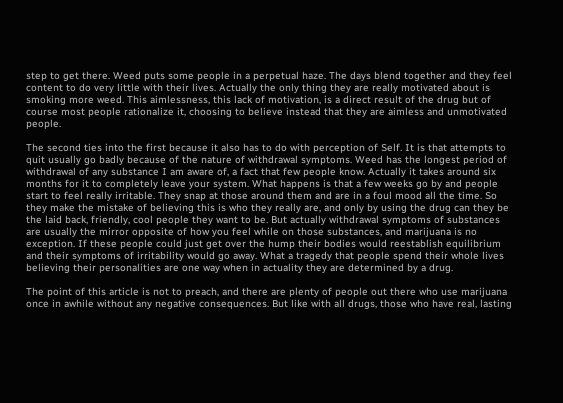step to get there. Weed puts some people in a perpetual haze. The days blend together and they feel content to do very little with their lives. Actually the only thing they are really motivated about is smoking more weed. This aimlessness, this lack of motivation, is a direct result of the drug but of course most people rationalize it, choosing to believe instead that they are aimless and unmotivated people.

The second ties into the first because it also has to do with perception of Self. It is that attempts to quit usually go badly because of the nature of withdrawal symptoms. Weed has the longest period of withdrawal of any substance I am aware of, a fact that few people know. Actually it takes around six months for it to completely leave your system. What happens is that a few weeks go by and people start to feel really irritable. They snap at those around them and are in a foul mood all the time. So they make the mistake of believing this is who they really are, and only by using the drug can they be the laid back, friendly, cool people they want to be. But actually withdrawal symptoms of substances are usually the mirror opposite of how you feel while on those substances, and marijuana is no exception. If these people could just get over the hump their bodies would reestablish equilibrium and their symptoms of irritability would go away. What a tragedy that people spend their whole lives believing their personalities are one way when in actuality they are determined by a drug.

The point of this article is not to preach, and there are plenty of people out there who use marijuana once in awhile without any negative consequences. But like with all drugs, those who have real, lasting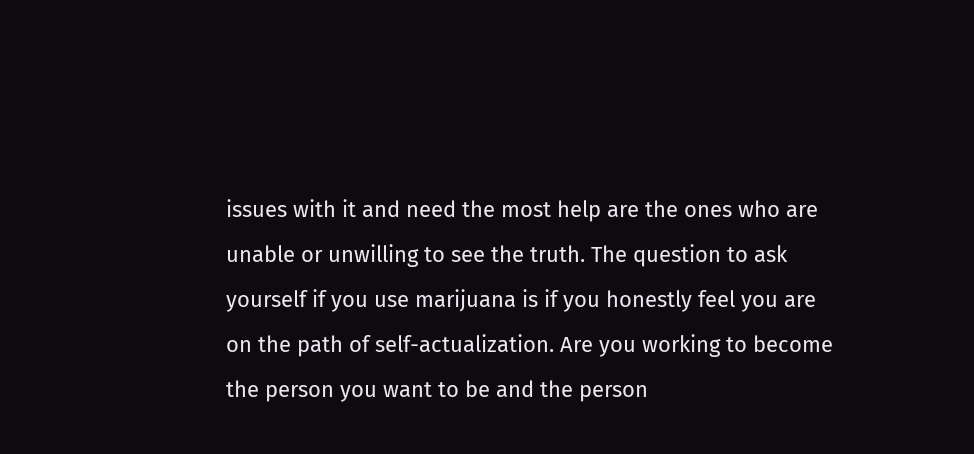issues with it and need the most help are the ones who are unable or unwilling to see the truth. The question to ask yourself if you use marijuana is if you honestly feel you are on the path of self-actualization. Are you working to become the person you want to be and the person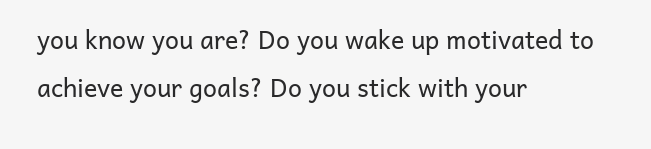you know you are? Do you wake up motivated to achieve your goals? Do you stick with your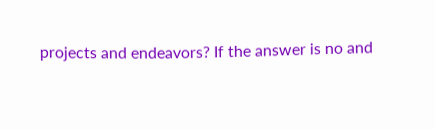projects and endeavors? If the answer is no and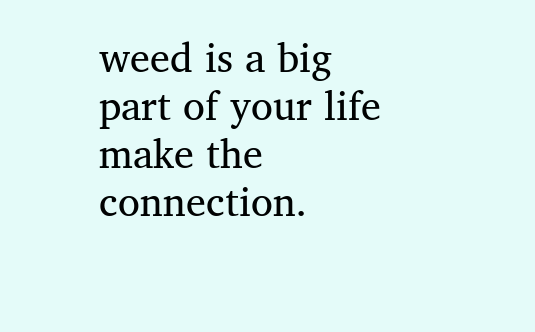weed is a big part of your life make the connection.